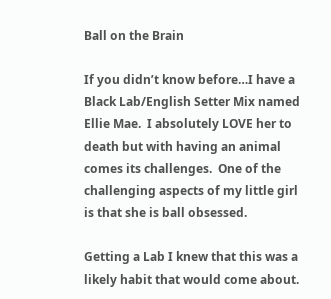Ball on the Brain

If you didn’t know before…I have a Black Lab/English Setter Mix named Ellie Mae.  I absolutely LOVE her to death but with having an animal comes its challenges.  One of the challenging aspects of my little girl is that she is ball obsessed.

Getting a Lab I knew that this was a likely habit that would come about.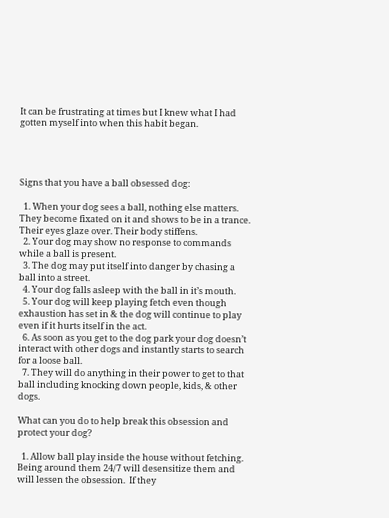It can be frustrating at times but I knew what I had gotten myself into when this habit began.




Signs that you have a ball obsessed dog:

  1. When your dog sees a ball, nothing else matters.  They become fixated on it and shows to be in a trance. Their eyes glaze over. Their body stiffens.
  2. Your dog may show no response to commands while a ball is present.
  3. The dog may put itself into danger by chasing a ball into a street.
  4. Your dog falls asleep with the ball in it’s mouth.
  5. Your dog will keep playing fetch even though exhaustion has set in & the dog will continue to play even if it hurts itself in the act.
  6. As soon as you get to the dog park your dog doesn’t interact with other dogs and instantly starts to search for a loose ball.
  7. They will do anything in their power to get to that ball including knocking down people, kids, & other dogs.

What can you do to help break this obsession and protect your dog?

  1. Allow ball play inside the house without fetching.  Being around them 24/7 will desensitize them and will lessen the obsession.  If they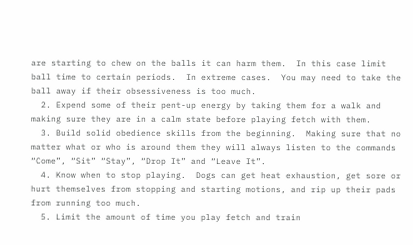are starting to chew on the balls it can harm them.  In this case limit ball time to certain periods.  In extreme cases.  You may need to take the ball away if their obsessiveness is too much.
  2. Expend some of their pent-up energy by taking them for a walk and making sure they are in a calm state before playing fetch with them.
  3. Build solid obedience skills from the beginning.  Making sure that no matter what or who is around them they will always listen to the commands “Come”, “Sit” “Stay”, “Drop It” and “Leave It”.
  4. Know when to stop playing.  Dogs can get heat exhaustion, get sore or hurt themselves from stopping and starting motions, and rip up their pads from running too much.
  5. Limit the amount of time you play fetch and train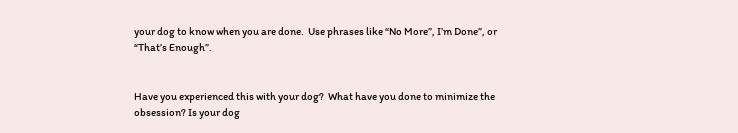your dog to know when you are done.  Use phrases like “No More”, I’m Done”, or “That’s Enough”.


Have you experienced this with your dog?  What have you done to minimize the obsession? Is your dog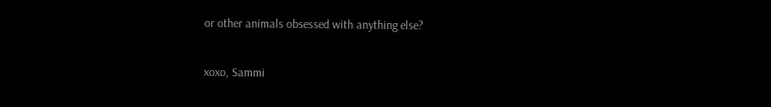or other animals obsessed with anything else?

xoxo, Sammi